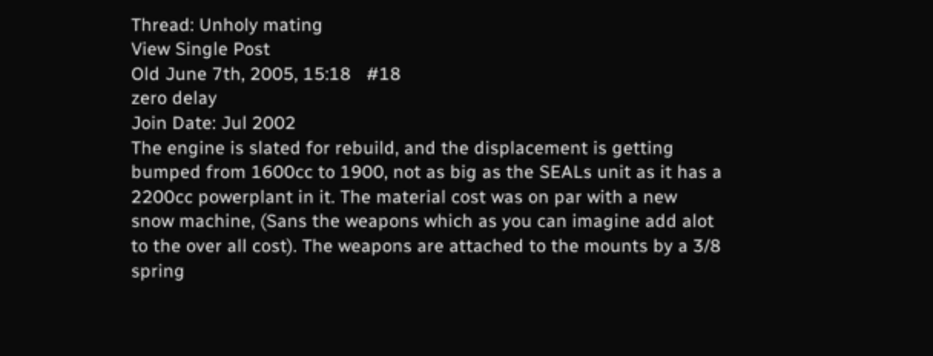Thread: Unholy mating
View Single Post
Old June 7th, 2005, 15:18   #18
zero delay
Join Date: Jul 2002
The engine is slated for rebuild, and the displacement is getting bumped from 1600cc to 1900, not as big as the SEALs unit as it has a 2200cc powerplant in it. The material cost was on par with a new snow machine, (Sans the weapons which as you can imagine add alot to the over all cost). The weapons are attached to the mounts by a 3/8 spring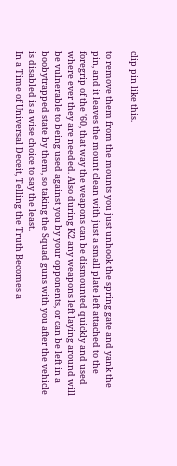clip pin like this.

to remove them from the mounts you just unhook the spring gate and yank the pin, and it leaves the mount clean with just a small plate left attached to the foregrip of the '60, that way the weapons can be dismounted quickly and used where ever they are needed. Also during K2 any weapons left laying around will be vulnerable to being used against you by your opponents, or can be left in a boobytrapped state by them, so taking the Squad guns with you after the vehicle is disabled is a wise choice to say the least.
In a Time of Universal Deceit, Telling the Truth Becomes a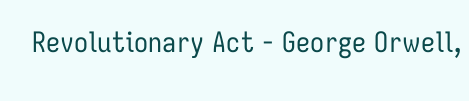Revolutionary Act - George Orwell,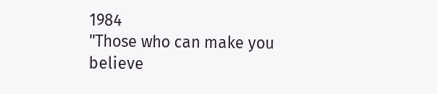1984
"Those who can make you believe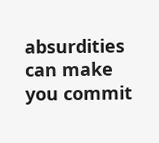absurdities can make you commit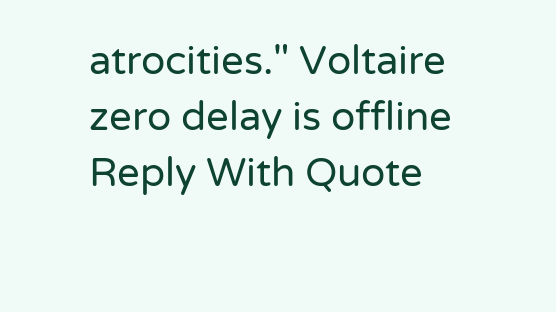atrocities." Voltaire
zero delay is offline   Reply With Quote